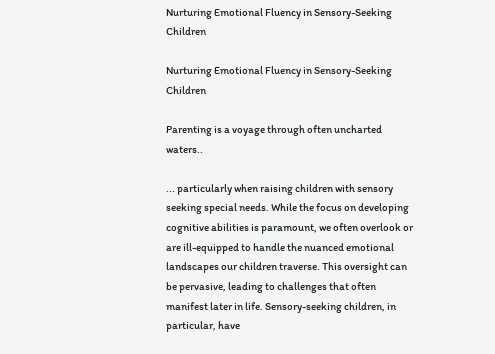Nurturing Emotional Fluency in Sensory-Seeking Children

Nurturing Emotional Fluency in Sensory-Seeking Children

Parenting is a voyage through often uncharted waters..

... particularly when raising children with sensory seeking special needs. While the focus on developing cognitive abilities is paramount, we often overlook or are ill-equipped to handle the nuanced emotional landscapes our children traverse. This oversight can be pervasive, leading to challenges that often manifest later in life. Sensory-seeking children, in particular, have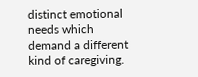distinct emotional needs which demand a different kind of caregiving.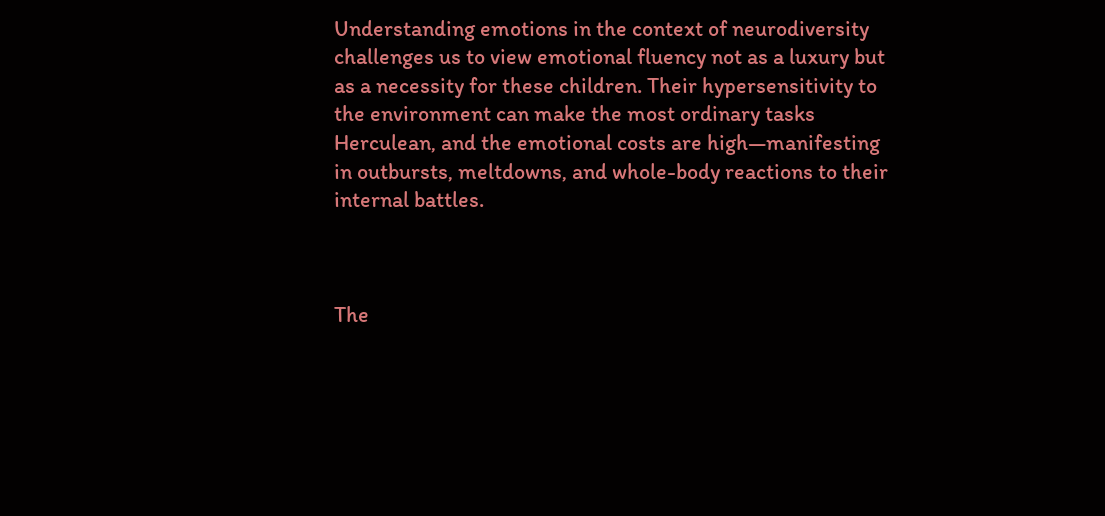Understanding emotions in the context of neurodiversity challenges us to view emotional fluency not as a luxury but as a necessity for these children. Their hypersensitivity to the environment can make the most ordinary tasks Herculean, and the emotional costs are high—manifesting in outbursts, meltdowns, and whole-body reactions to their internal battles.



The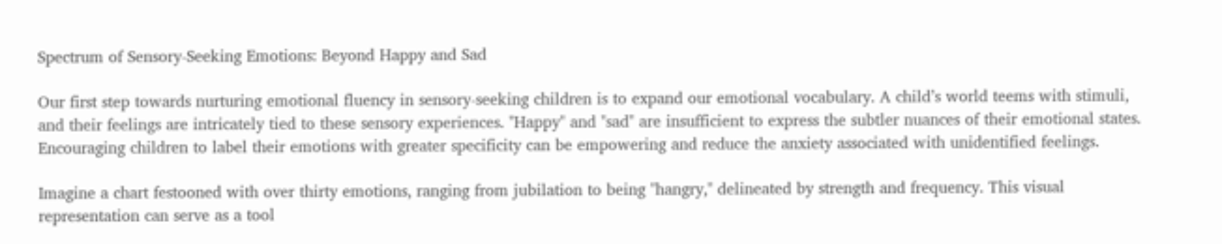Spectrum of Sensory-Seeking Emotions: Beyond Happy and Sad

Our first step towards nurturing emotional fluency in sensory-seeking children is to expand our emotional vocabulary. A child’s world teems with stimuli, and their feelings are intricately tied to these sensory experiences. "Happy" and "sad" are insufficient to express the subtler nuances of their emotional states. Encouraging children to label their emotions with greater specificity can be empowering and reduce the anxiety associated with unidentified feelings.

Imagine a chart festooned with over thirty emotions, ranging from jubilation to being "hangry," delineated by strength and frequency. This visual representation can serve as a tool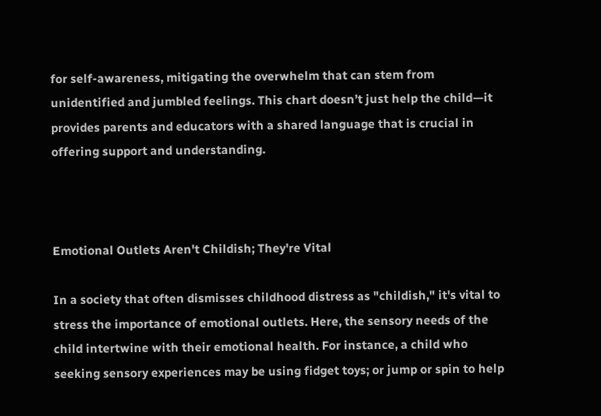for self-awareness, mitigating the overwhelm that can stem from unidentified and jumbled feelings. This chart doesn’t just help the child—it provides parents and educators with a shared language that is crucial in offering support and understanding.



Emotional Outlets Aren't Childish; They're Vital

In a society that often dismisses childhood distress as "childish," it's vital to stress the importance of emotional outlets. Here, the sensory needs of the child intertwine with their emotional health. For instance, a child who seeking sensory experiences may be using fidget toys; or jump or spin to help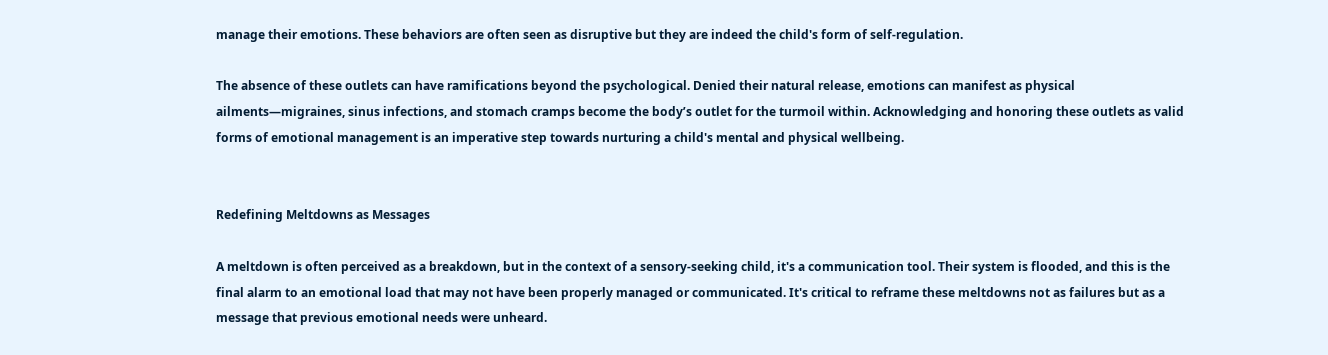manage their emotions. These behaviors are often seen as disruptive but they are indeed the child's form of self-regulation.

The absence of these outlets can have ramifications beyond the psychological. Denied their natural release, emotions can manifest as physical ailments—migraines, sinus infections, and stomach cramps become the body’s outlet for the turmoil within. Acknowledging and honoring these outlets as valid forms of emotional management is an imperative step towards nurturing a child's mental and physical wellbeing.


Redefining Meltdowns as Messages

A meltdown is often perceived as a breakdown, but in the context of a sensory-seeking child, it's a communication tool. Their system is flooded, and this is the final alarm to an emotional load that may not have been properly managed or communicated. It's critical to reframe these meltdowns not as failures but as a message that previous emotional needs were unheard.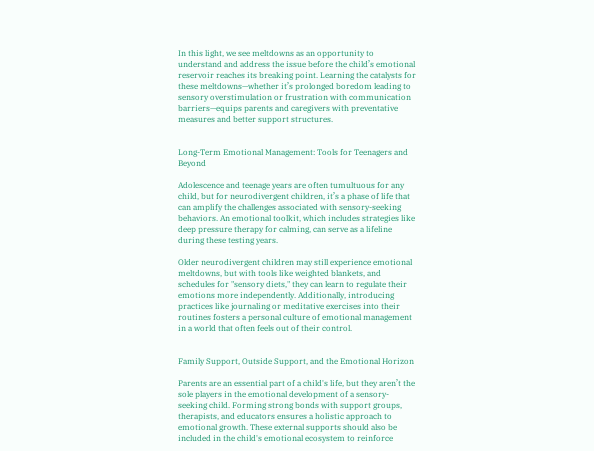In this light, we see meltdowns as an opportunity to understand and address the issue before the child’s emotional reservoir reaches its breaking point. Learning the catalysts for these meltdowns—whether it’s prolonged boredom leading to sensory overstimulation or frustration with communication barriers—equips parents and caregivers with preventative measures and better support structures.


Long-Term Emotional Management: Tools for Teenagers and Beyond

Adolescence and teenage years are often tumultuous for any child, but for neurodivergent children, it’s a phase of life that can amplify the challenges associated with sensory-seeking behaviors. An emotional toolkit, which includes strategies like deep pressure therapy for calming, can serve as a lifeline during these testing years.

Older neurodivergent children may still experience emotional meltdowns, but with tools like weighted blankets, and schedules for "sensory diets," they can learn to regulate their emotions more independently. Additionally, introducing practices like journaling or meditative exercises into their routines fosters a personal culture of emotional management in a world that often feels out of their control.


Family Support, Outside Support, and the Emotional Horizon

Parents are an essential part of a child's life, but they aren’t the sole players in the emotional development of a sensory-seeking child. Forming strong bonds with support groups, therapists, and educators ensures a holistic approach to emotional growth. These external supports should also be included in the child's emotional ecosystem to reinforce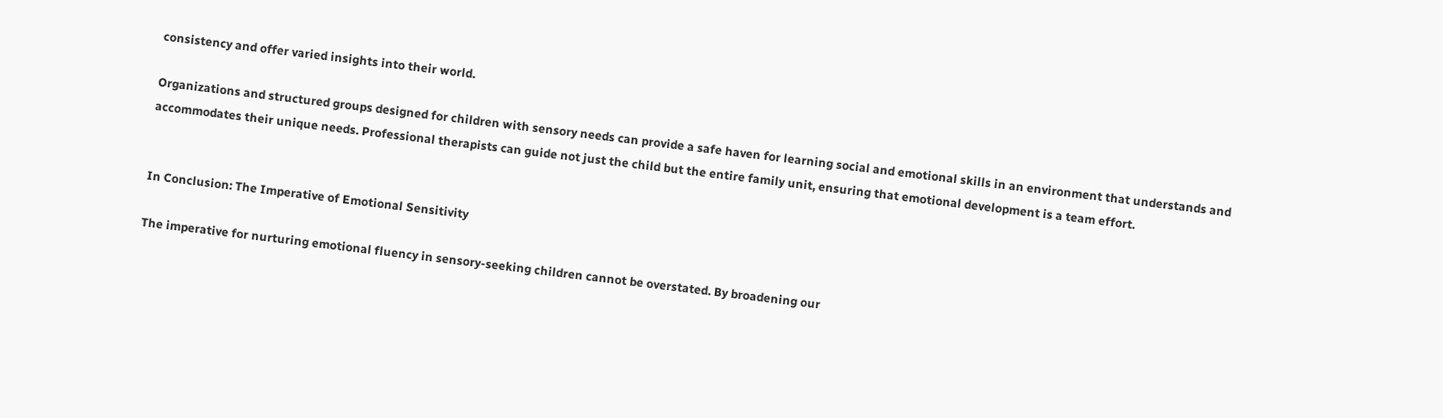consistency and offer varied insights into their world.

Organizations and structured groups designed for children with sensory needs can provide a safe haven for learning social and emotional skills in an environment that understands and accommodates their unique needs. Professional therapists can guide not just the child but the entire family unit, ensuring that emotional development is a team effort.


In Conclusion: The Imperative of Emotional Sensitivity

The imperative for nurturing emotional fluency in sensory-seeking children cannot be overstated. By broadening our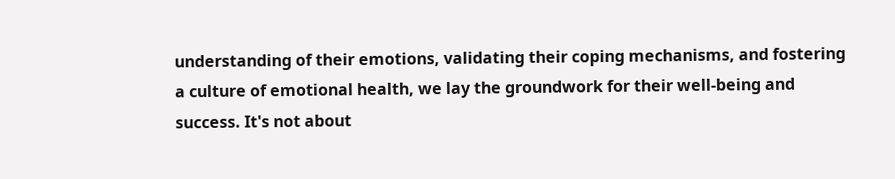understanding of their emotions, validating their coping mechanisms, and fostering a culture of emotional health, we lay the groundwork for their well-being and success. It's not about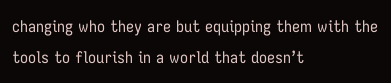changing who they are but equipping them with the tools to flourish in a world that doesn’t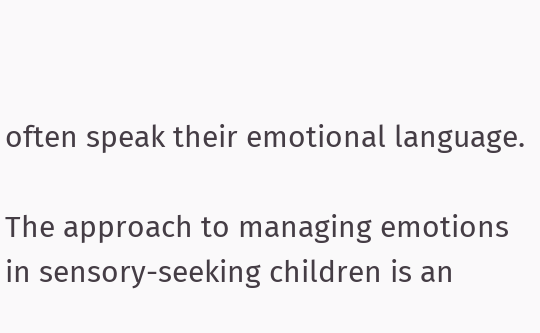often speak their emotional language.

The approach to managing emotions in sensory-seeking children is an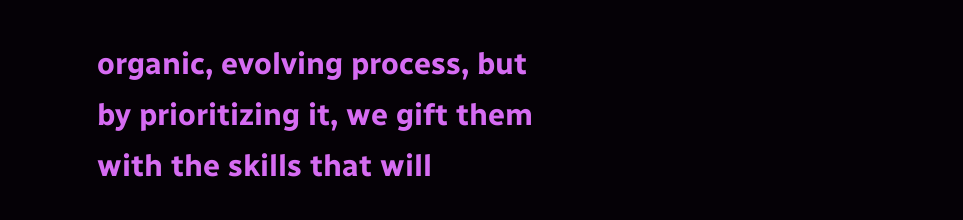organic, evolving process, but by prioritizing it, we gift them with the skills that will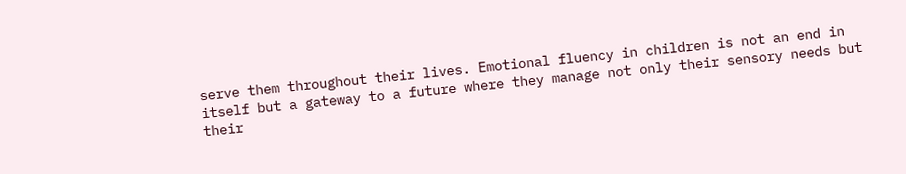serve them throughout their lives. Emotional fluency in children is not an end in itself but a gateway to a future where they manage not only their sensory needs but their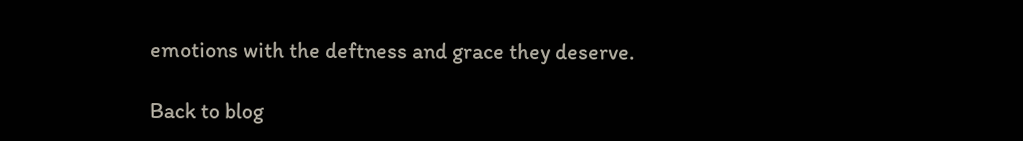emotions with the deftness and grace they deserve.

Back to blog